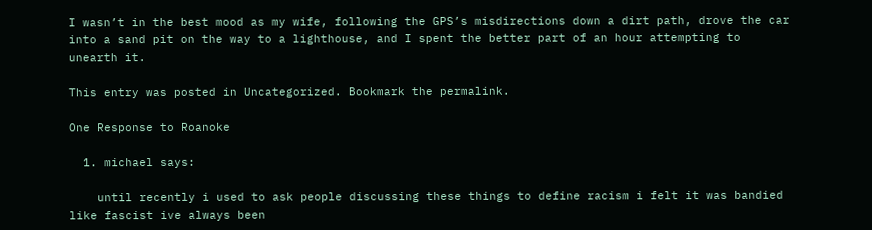I wasn’t in the best mood as my wife, following the GPS’s misdirections down a dirt path, drove the car into a sand pit on the way to a lighthouse, and I spent the better part of an hour attempting to unearth it.

This entry was posted in Uncategorized. Bookmark the permalink.

One Response to Roanoke

  1. michael says:

    until recently i used to ask people discussing these things to define racism i felt it was bandied like fascist ive always been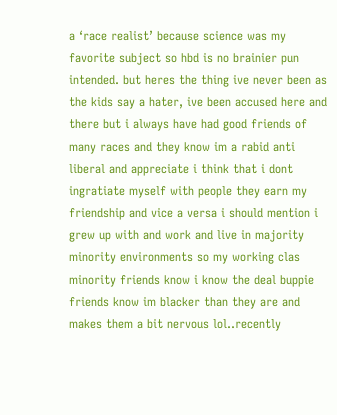a ‘race realist’ because science was my favorite subject so hbd is no brainier pun intended. but heres the thing ive never been as the kids say a hater, ive been accused here and there but i always have had good friends of many races and they know im a rabid anti liberal and appreciate i think that i dont ingratiate myself with people they earn my friendship and vice a versa i should mention i grew up with and work and live in majority minority environments so my working clas minority friends know i know the deal buppie friends know im blacker than they are and makes them a bit nervous lol..recently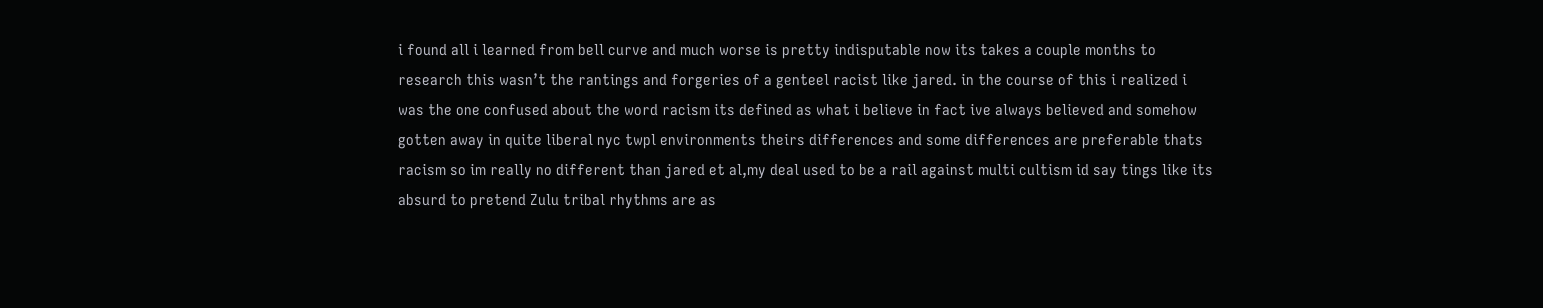i found all i learned from bell curve and much worse is pretty indisputable now its takes a couple months to research this wasn’t the rantings and forgeries of a genteel racist like jared. in the course of this i realized i was the one confused about the word racism its defined as what i believe in fact ive always believed and somehow gotten away in quite liberal nyc twpl environments theirs differences and some differences are preferable thats racism so im really no different than jared et al,my deal used to be a rail against multi cultism id say tings like its absurd to pretend Zulu tribal rhythms are as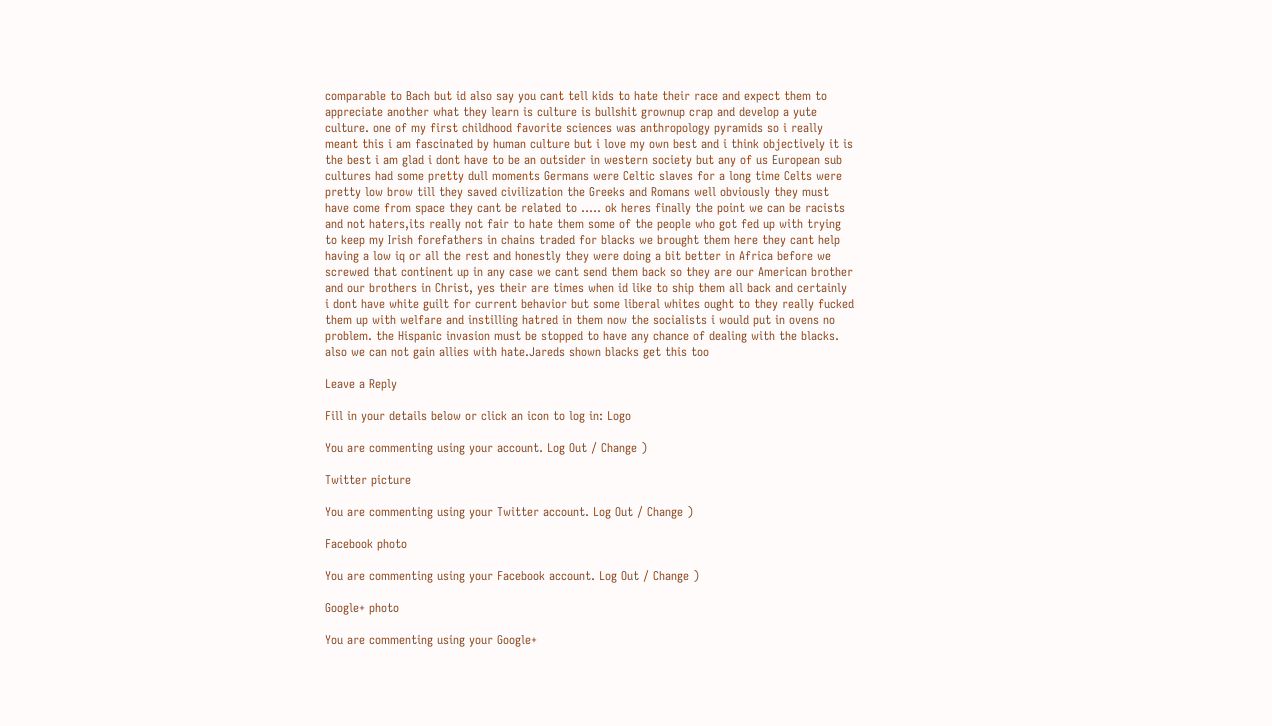comparable to Bach but id also say you cant tell kids to hate their race and expect them to appreciate another what they learn is culture is bullshit grownup crap and develop a yute culture. one of my first childhood favorite sciences was anthropology pyramids so i really meant this i am fascinated by human culture but i love my own best and i think objectively it is the best i am glad i dont have to be an outsider in western society but any of us European sub cultures had some pretty dull moments Germans were Celtic slaves for a long time Celts were pretty low brow till they saved civilization the Greeks and Romans well obviously they must have come from space they cant be related to ….. ok heres finally the point we can be racists and not haters,its really not fair to hate them some of the people who got fed up with trying to keep my Irish forefathers in chains traded for blacks we brought them here they cant help having a low iq or all the rest and honestly they were doing a bit better in Africa before we screwed that continent up in any case we cant send them back so they are our American brother and our brothers in Christ, yes their are times when id like to ship them all back and certainly i dont have white guilt for current behavior but some liberal whites ought to they really fucked them up with welfare and instilling hatred in them now the socialists i would put in ovens no problem. the Hispanic invasion must be stopped to have any chance of dealing with the blacks. also we can not gain allies with hate.Jareds shown blacks get this too

Leave a Reply

Fill in your details below or click an icon to log in: Logo

You are commenting using your account. Log Out / Change )

Twitter picture

You are commenting using your Twitter account. Log Out / Change )

Facebook photo

You are commenting using your Facebook account. Log Out / Change )

Google+ photo

You are commenting using your Google+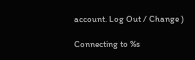account. Log Out / Change )

Connecting to %s